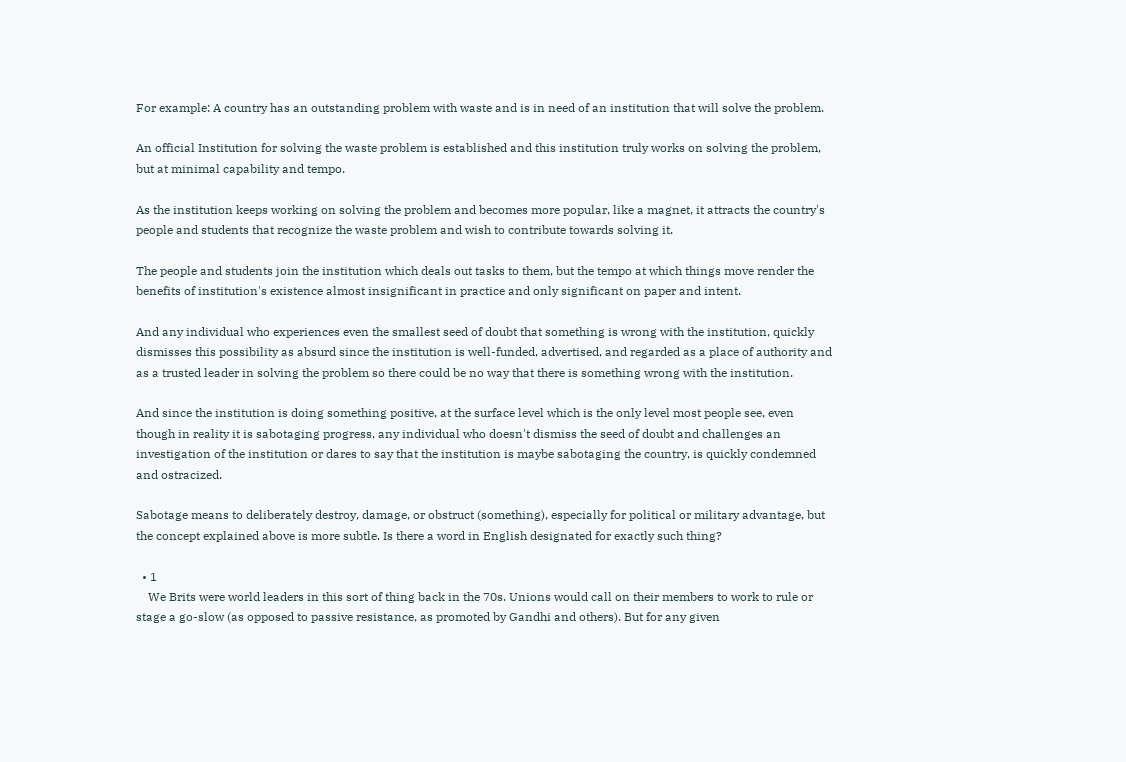For example: A country has an outstanding problem with waste and is in need of an institution that will solve the problem.

An official Institution for solving the waste problem is established and this institution truly works on solving the problem, but at minimal capability and tempo.

As the institution keeps working on solving the problem and becomes more popular, like a magnet, it attracts the country's people and students that recognize the waste problem and wish to contribute towards solving it.

The people and students join the institution which deals out tasks to them, but the tempo at which things move render the benefits of institution's existence almost insignificant in practice and only significant on paper and intent.

And any individual who experiences even the smallest seed of doubt that something is wrong with the institution, quickly dismisses this possibility as absurd since the institution is well-funded, advertised, and regarded as a place of authority and as a trusted leader in solving the problem so there could be no way that there is something wrong with the institution.

And since the institution is doing something positive, at the surface level which is the only level most people see, even though in reality it is sabotaging progress, any individual who doesn't dismiss the seed of doubt and challenges an investigation of the institution or dares to say that the institution is maybe sabotaging the country, is quickly condemned and ostracized.

Sabotage means to deliberately destroy, damage, or obstruct (something), especially for political or military advantage, but the concept explained above is more subtle. Is there a word in English designated for exactly such thing?

  • 1
    We Brits were world leaders in this sort of thing back in the 70s. Unions would call on their members to work to rule or stage a go-slow (as opposed to passive resistance, as promoted by Gandhi and others). But for any given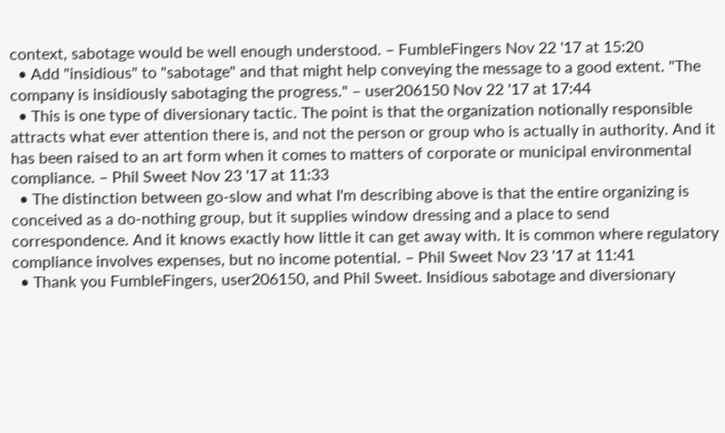context, sabotage would be well enough understood. – FumbleFingers Nov 22 '17 at 15:20
  • Add "insidious" to "sabotage" and that might help conveying the message to a good extent. "The company is insidiously sabotaging the progress." – user206150 Nov 22 '17 at 17:44
  • This is one type of diversionary tactic. The point is that the organization notionally responsible attracts what ever attention there is, and not the person or group who is actually in authority. And it has been raised to an art form when it comes to matters of corporate or municipal environmental compliance. – Phil Sweet Nov 23 '17 at 11:33
  • The distinction between go-slow and what I'm describing above is that the entire organizing is conceived as a do-nothing group, but it supplies window dressing and a place to send correspondence. And it knows exactly how little it can get away with. It is common where regulatory compliance involves expenses, but no income potential. – Phil Sweet Nov 23 '17 at 11:41
  • Thank you FumbleFingers, user206150, and Phil Sweet. Insidious sabotage and diversionary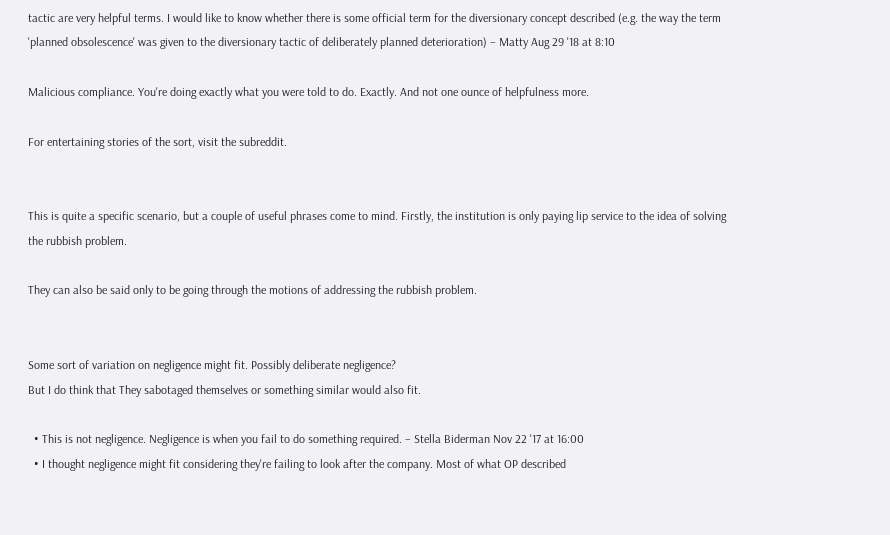tactic are very helpful terms. I would like to know whether there is some official term for the diversionary concept described (e.g. the way the term 'planned obsolescence' was given to the diversionary tactic of deliberately planned deterioration) – Matty Aug 29 '18 at 8:10

Malicious compliance. You're doing exactly what you were told to do. Exactly. And not one ounce of helpfulness more.

For entertaining stories of the sort, visit the subreddit.


This is quite a specific scenario, but a couple of useful phrases come to mind. Firstly, the institution is only paying lip service to the idea of solving the rubbish problem.

They can also be said only to be going through the motions of addressing the rubbish problem.


Some sort of variation on negligence might fit. Possibly deliberate negligence?
But I do think that They sabotaged themselves or something similar would also fit.

  • This is not negligence. Negligence is when you fail to do something required. – Stella Biderman Nov 22 '17 at 16:00
  • I thought negligence might fit considering they're failing to look after the company. Most of what OP described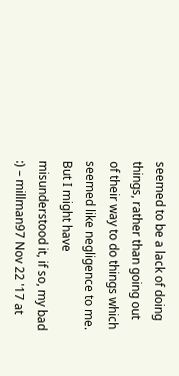seemed to be a lack of doing things, rather than going out of their way to do things which seemed like negligence to me. But I might have misunderstood it, if so, my bad :) – millman97 Nov 22 '17 at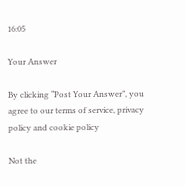16:05

Your Answer

By clicking “Post Your Answer”, you agree to our terms of service, privacy policy and cookie policy

Not the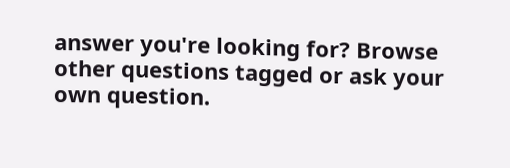answer you're looking for? Browse other questions tagged or ask your own question.